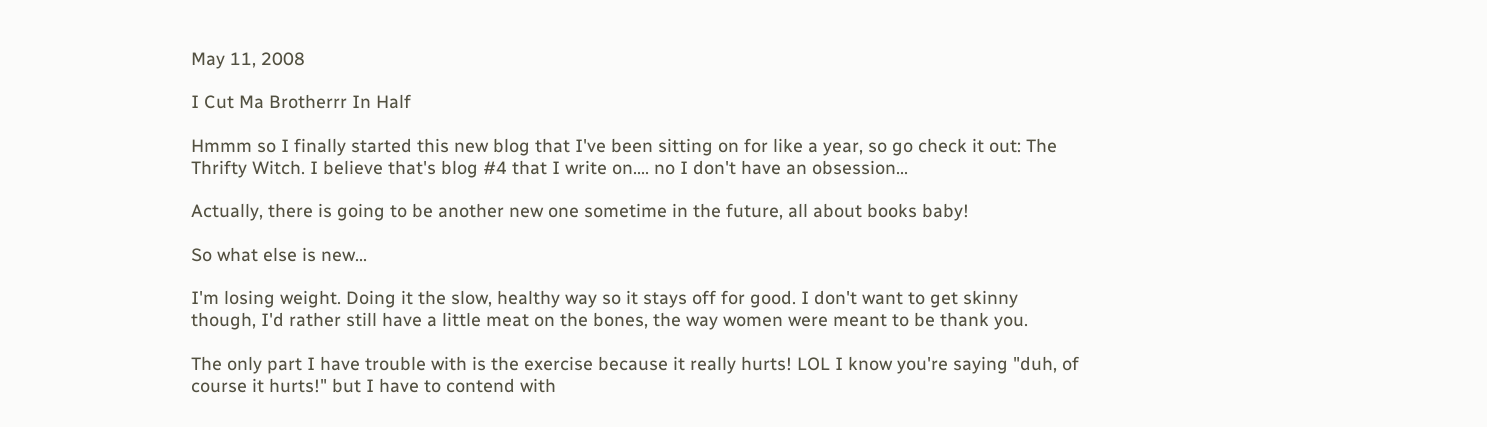May 11, 2008

I Cut Ma Brotherrr In Half

Hmmm so I finally started this new blog that I've been sitting on for like a year, so go check it out: The Thrifty Witch. I believe that's blog #4 that I write on.... no I don't have an obsession...

Actually, there is going to be another new one sometime in the future, all about books baby!

So what else is new...

I'm losing weight. Doing it the slow, healthy way so it stays off for good. I don't want to get skinny though, I'd rather still have a little meat on the bones, the way women were meant to be thank you.

The only part I have trouble with is the exercise because it really hurts! LOL I know you're saying "duh, of course it hurts!" but I have to contend with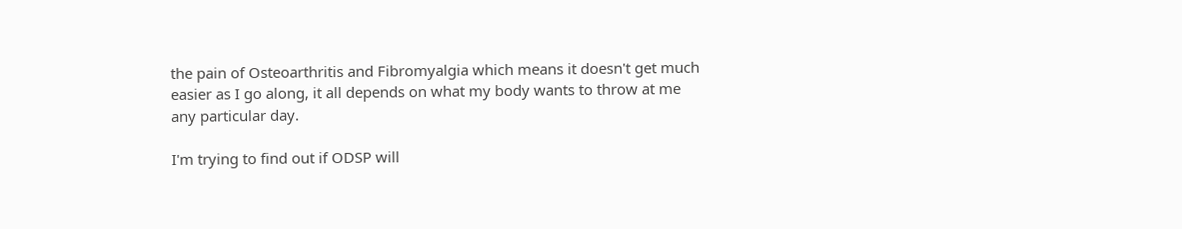the pain of Osteoarthritis and Fibromyalgia which means it doesn't get much easier as I go along, it all depends on what my body wants to throw at me any particular day.

I'm trying to find out if ODSP will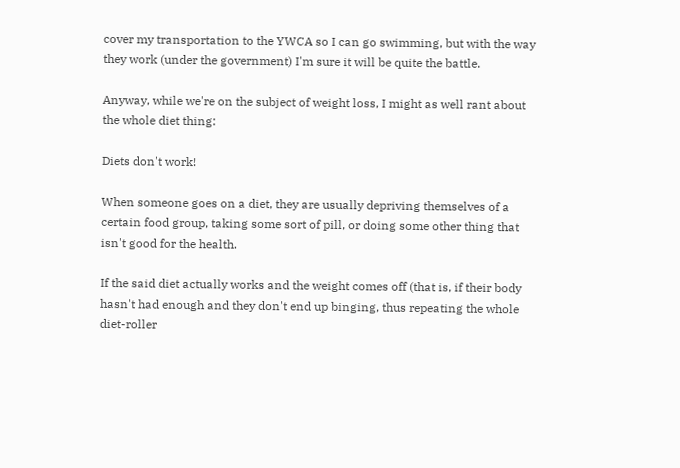cover my transportation to the YWCA so I can go swimming, but with the way they work (under the government) I'm sure it will be quite the battle.

Anyway, while we're on the subject of weight loss, I might as well rant about the whole diet thing:

Diets don't work!

When someone goes on a diet, they are usually depriving themselves of a certain food group, taking some sort of pill, or doing some other thing that isn't good for the health.

If the said diet actually works and the weight comes off (that is, if their body hasn't had enough and they don't end up binging, thus repeating the whole diet-roller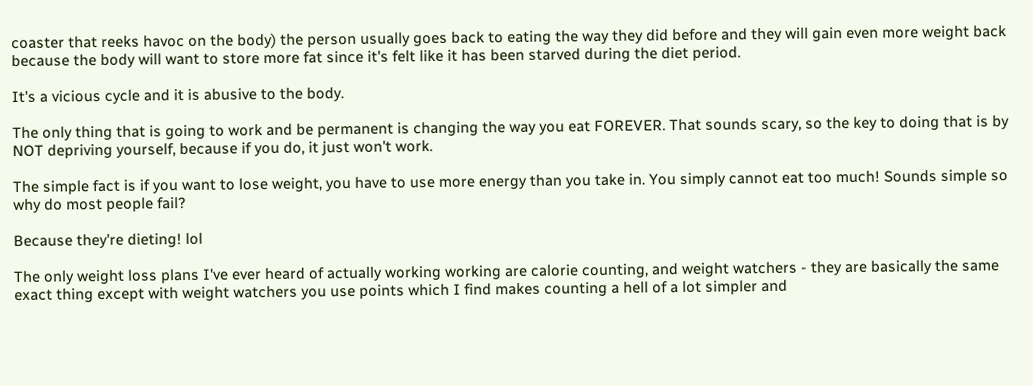coaster that reeks havoc on the body) the person usually goes back to eating the way they did before and they will gain even more weight back because the body will want to store more fat since it's felt like it has been starved during the diet period.

It's a vicious cycle and it is abusive to the body.

The only thing that is going to work and be permanent is changing the way you eat FOREVER. That sounds scary, so the key to doing that is by NOT depriving yourself, because if you do, it just won't work.

The simple fact is if you want to lose weight, you have to use more energy than you take in. You simply cannot eat too much! Sounds simple so why do most people fail?

Because they're dieting! lol

The only weight loss plans I've ever heard of actually working working are calorie counting, and weight watchers - they are basically the same exact thing except with weight watchers you use points which I find makes counting a hell of a lot simpler and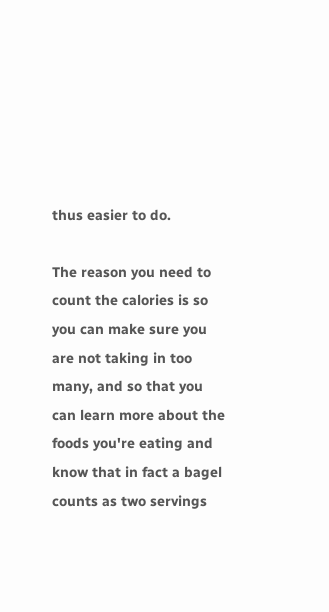thus easier to do.

The reason you need to count the calories is so you can make sure you are not taking in too many, and so that you can learn more about the foods you're eating and know that in fact a bagel counts as two servings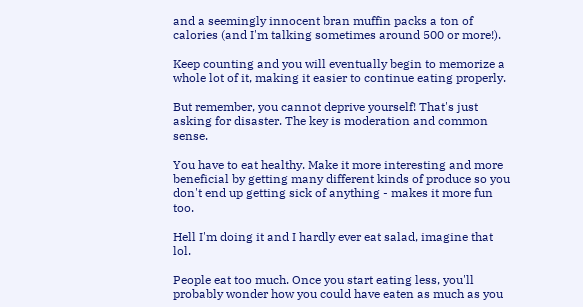and a seemingly innocent bran muffin packs a ton of calories (and I'm talking sometimes around 500 or more!).

Keep counting and you will eventually begin to memorize a whole lot of it, making it easier to continue eating properly.

But remember, you cannot deprive yourself! That's just asking for disaster. The key is moderation and common sense.

You have to eat healthy. Make it more interesting and more beneficial by getting many different kinds of produce so you don't end up getting sick of anything - makes it more fun too.

Hell I'm doing it and I hardly ever eat salad, imagine that lol.

People eat too much. Once you start eating less, you'll probably wonder how you could have eaten as much as you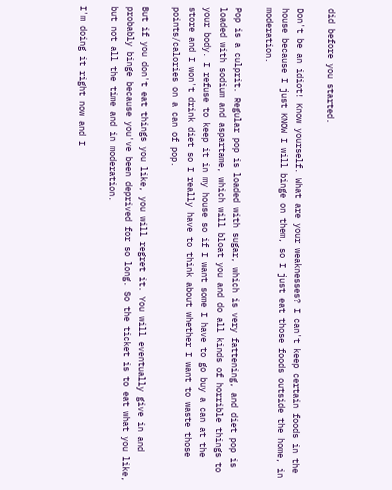did before you started.

Don't be an idiot! Know yourself. What are your weaknesses? I can't keep certain foods in the house because I just KNOW I will binge on them, so I just eat those foods outside the home, in moderation.

Pop is a culprit. Regular pop is loaded with sugar, which is very fattening, and diet pop is loaded with sodium and aspartame, which will bloat you and do all kinds of horrible things to your body. I refuse to keep it in my house so if I want some I have to go buy a can at the store and I won't drink diet so I really have to think about whether I want to waste those points/calories on a can of pop.

But if you don't eat things you like, you will regret it. You will eventually give in and probably binge because you've been deprived for so long. So the ticket is to eat what you like, but not all the time and in moderation.

I'm doing it right now and I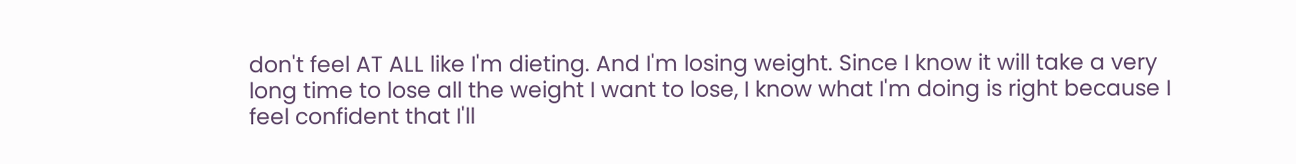don't feel AT ALL like I'm dieting. And I'm losing weight. Since I know it will take a very long time to lose all the weight I want to lose, I know what I'm doing is right because I feel confident that I'll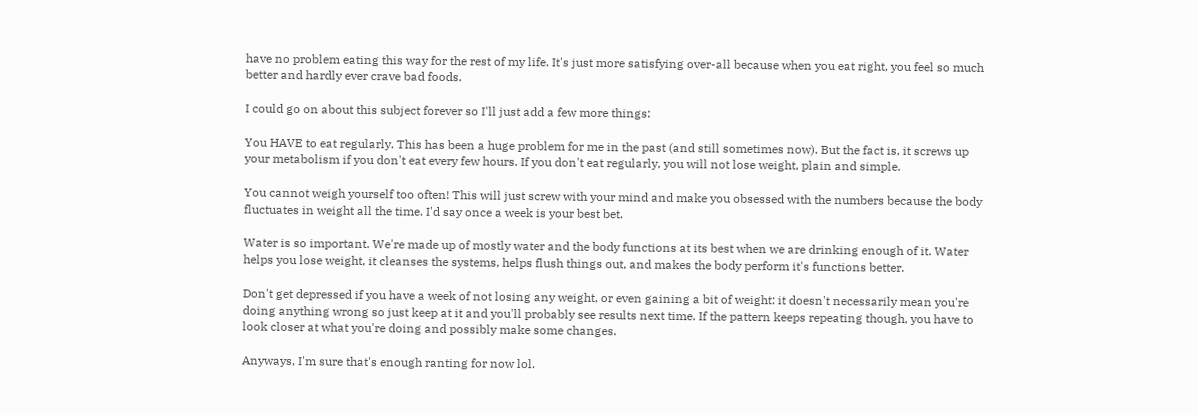have no problem eating this way for the rest of my life. It's just more satisfying over-all because when you eat right, you feel so much better and hardly ever crave bad foods.

I could go on about this subject forever so I'll just add a few more things:

You HAVE to eat regularly. This has been a huge problem for me in the past (and still sometimes now). But the fact is, it screws up your metabolism if you don't eat every few hours. If you don't eat regularly, you will not lose weight, plain and simple.

You cannot weigh yourself too often! This will just screw with your mind and make you obsessed with the numbers because the body fluctuates in weight all the time. I'd say once a week is your best bet.

Water is so important. We're made up of mostly water and the body functions at its best when we are drinking enough of it. Water helps you lose weight, it cleanses the systems, helps flush things out, and makes the body perform it's functions better.

Don't get depressed if you have a week of not losing any weight, or even gaining a bit of weight: it doesn't necessarily mean you're doing anything wrong so just keep at it and you'll probably see results next time. If the pattern keeps repeating though, you have to look closer at what you're doing and possibly make some changes.

Anyways, I'm sure that's enough ranting for now lol.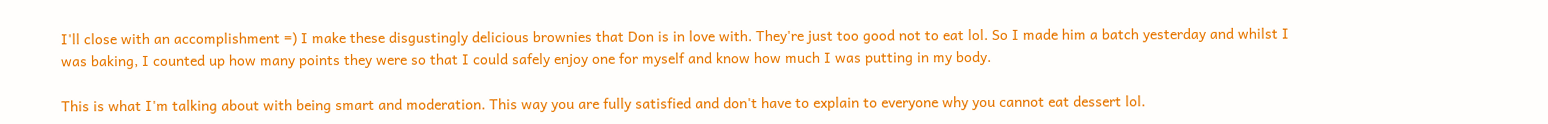I'll close with an accomplishment =) I make these disgustingly delicious brownies that Don is in love with. They're just too good not to eat lol. So I made him a batch yesterday and whilst I was baking, I counted up how many points they were so that I could safely enjoy one for myself and know how much I was putting in my body.

This is what I'm talking about with being smart and moderation. This way you are fully satisfied and don't have to explain to everyone why you cannot eat dessert lol.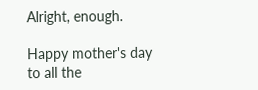Alright, enough.

Happy mother's day to all the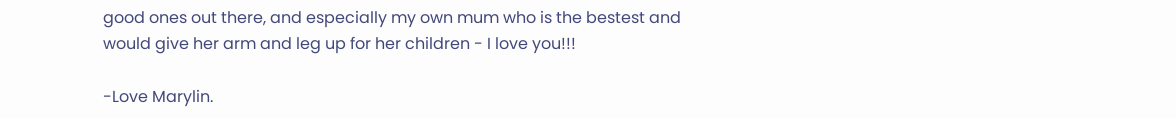good ones out there, and especially my own mum who is the bestest and would give her arm and leg up for her children - I love you!!!

-Love Marylin.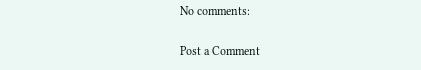No comments:

Post a Comment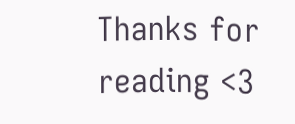Thanks for reading <3